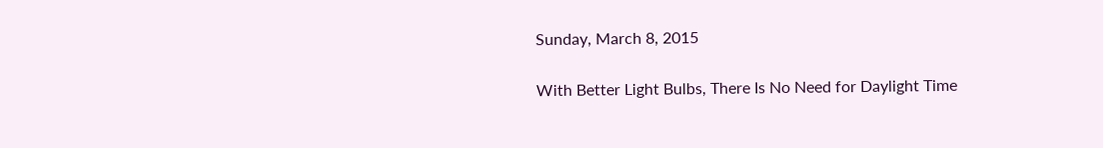Sunday, March 8, 2015

With Better Light Bulbs, There Is No Need for Daylight Time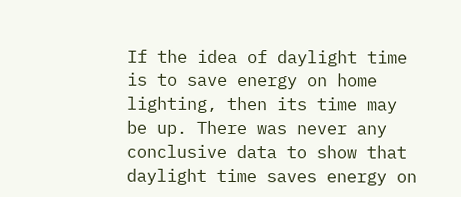If the idea of daylight time is to save energy on home lighting, then its time may be up. There was never any conclusive data to show that daylight time saves energy on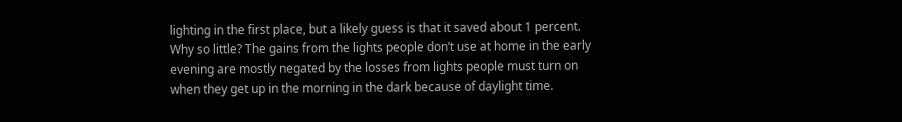lighting in the first place, but a likely guess is that it saved about 1 percent. Why so little? The gains from the lights people don’t use at home in the early evening are mostly negated by the losses from lights people must turn on when they get up in the morning in the dark because of daylight time.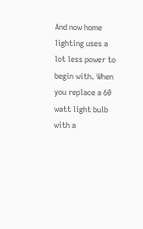And now home lighting uses a lot less power to begin with. When you replace a 60 watt light bulb with a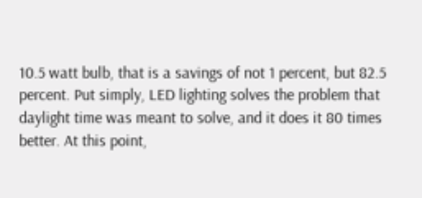10.5 watt bulb, that is a savings of not 1 percent, but 82.5 percent. Put simply, LED lighting solves the problem that daylight time was meant to solve, and it does it 80 times better. At this point,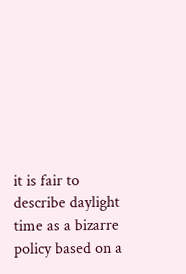it is fair to describe daylight time as a bizarre policy based on a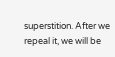superstition. After we repeal it, we will be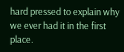hard pressed to explain why we ever had it in the first place.